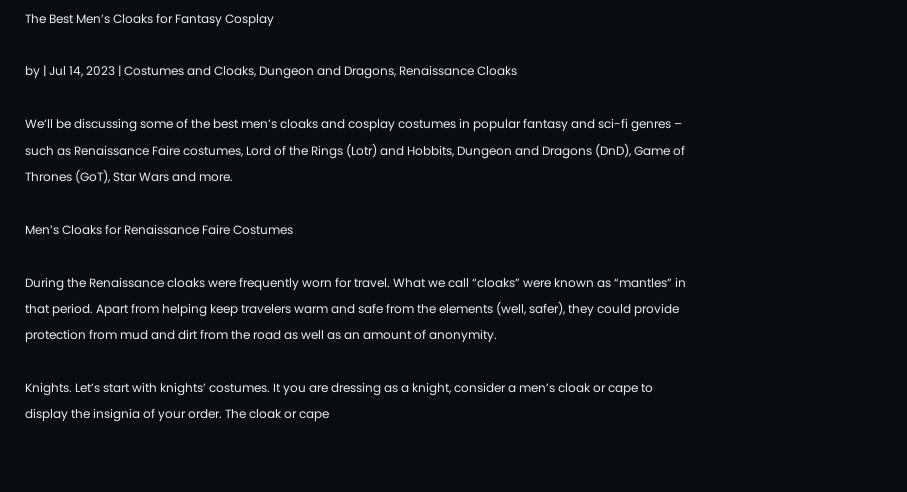The Best Men’s Cloaks for Fantasy Cosplay

by | Jul 14, 2023 | Costumes and Cloaks, Dungeon and Dragons, Renaissance Cloaks

We’ll be discussing some of the best men’s cloaks and cosplay costumes in popular fantasy and sci-fi genres – such as Renaissance Faire costumes, Lord of the Rings (Lotr) and Hobbits, Dungeon and Dragons (DnD), Game of Thrones (GoT), Star Wars and more.

Men’s Cloaks for Renaissance Faire Costumes

During the Renaissance cloaks were frequently worn for travel. What we call “cloaks” were known as “mantles” in that period. Apart from helping keep travelers warm and safe from the elements (well, safer), they could provide protection from mud and dirt from the road as well as an amount of anonymity.

Knights. Let’s start with knights’ costumes. It you are dressing as a knight, consider a men’s cloak or cape to display the insignia of your order. The cloak or cape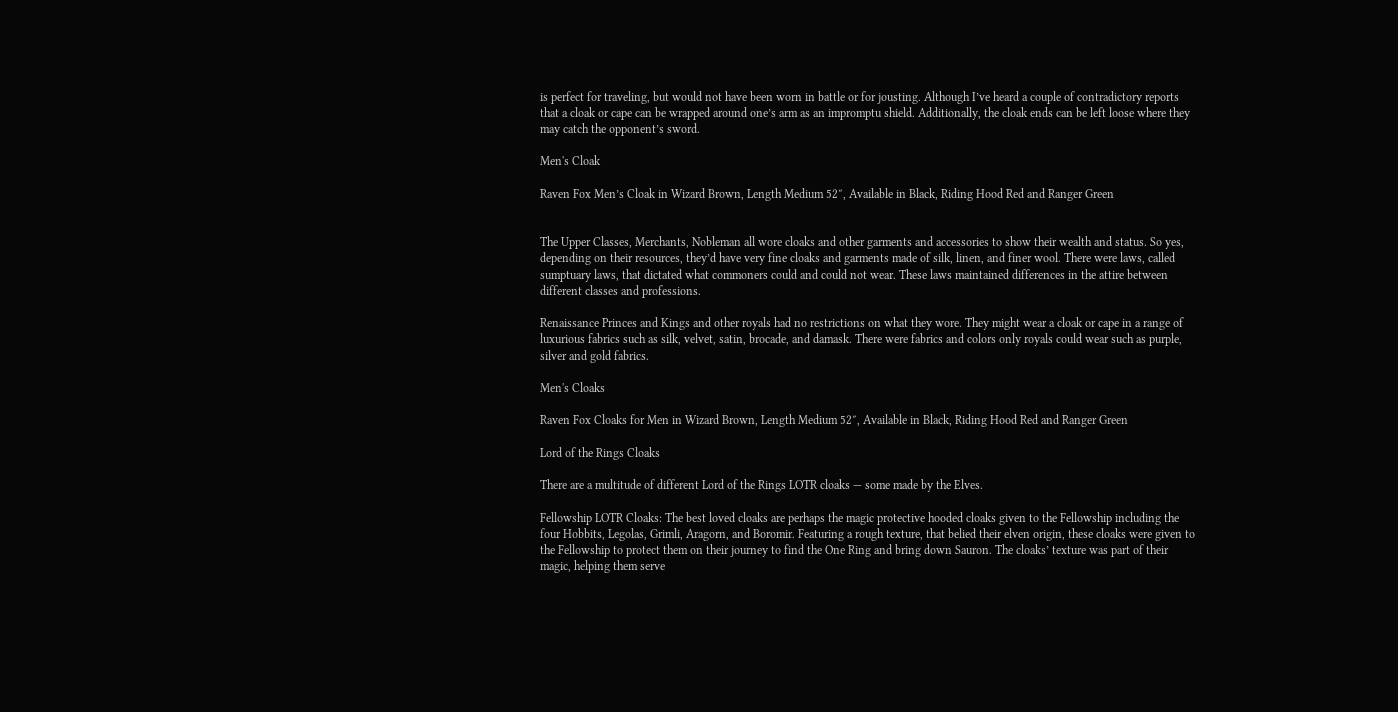is perfect for traveling, but would not have been worn in battle or for jousting. Although I’ve heard a couple of contradictory reports that a cloak or cape can be wrapped around one’s arm as an impromptu shield. Additionally, the cloak ends can be left loose where they may catch the opponent’s sword.

Men's Cloak

Raven Fox Men’s Cloak in Wizard Brown, Length Medium 52″, Available in Black, Riding Hood Red and Ranger Green


The Upper Classes, Merchants, Nobleman all wore cloaks and other garments and accessories to show their wealth and status. So yes, depending on their resources, they’d have very fine cloaks and garments made of silk, linen, and finer wool. There were laws, called sumptuary laws, that dictated what commoners could and could not wear. These laws maintained differences in the attire between different classes and professions.

Renaissance Princes and Kings and other royals had no restrictions on what they wore. They might wear a cloak or cape in a range of luxurious fabrics such as silk, velvet, satin, brocade, and damask. There were fabrics and colors only royals could wear such as purple, silver and gold fabrics.

Men's Cloaks

Raven Fox Cloaks for Men in Wizard Brown, Length Medium 52″, Available in Black, Riding Hood Red and Ranger Green

Lord of the Rings Cloaks

There are a multitude of different Lord of the Rings LOTR cloaks — some made by the Elves.

Fellowship LOTR Cloaks: The best loved cloaks are perhaps the magic protective hooded cloaks given to the Fellowship including the four Hobbits, Legolas, Grimli, Aragorn, and Boromir. Featuring a rough texture, that belied their elven origin, these cloaks were given to the Fellowship to protect them on their journey to find the One Ring and bring down Sauron. The cloaks’ texture was part of their magic, helping them serve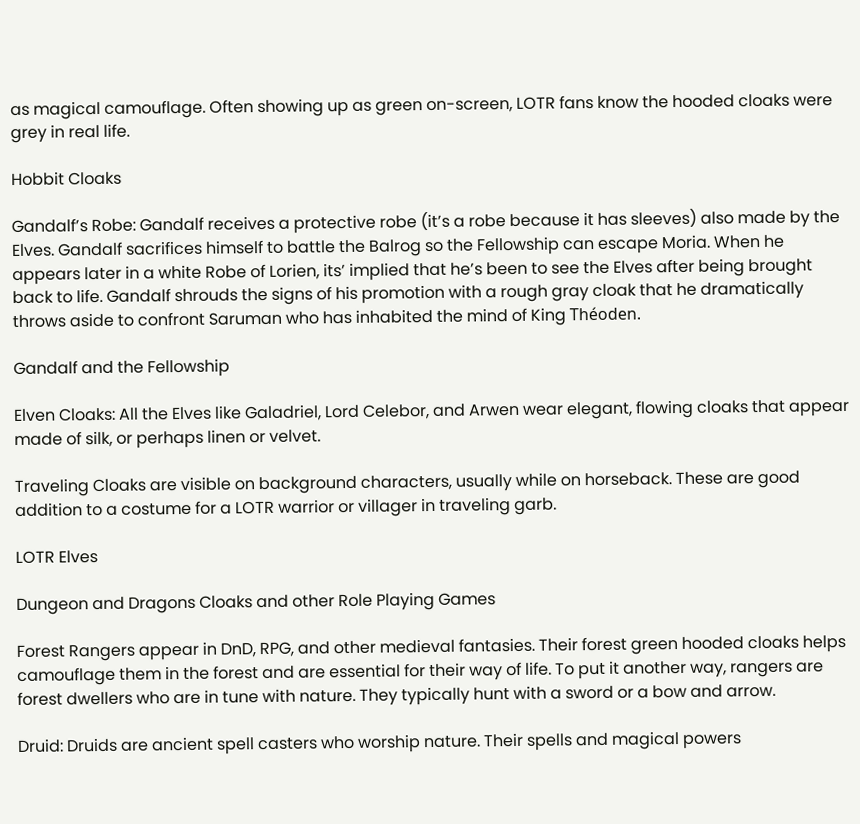as magical camouflage. Often showing up as green on-screen, LOTR fans know the hooded cloaks were grey in real life.

Hobbit Cloaks

Gandalf’s Robe: Gandalf receives a protective robe (it’s a robe because it has sleeves) also made by the Elves. Gandalf sacrifices himself to battle the Balrog so the Fellowship can escape Moria. When he appears later in a white Robe of Lorien, its’ implied that he’s been to see the Elves after being brought back to life. Gandalf shrouds the signs of his promotion with a rough gray cloak that he dramatically throws aside to confront Saruman who has inhabited the mind of King Théoden.

Gandalf and the Fellowship

Elven Cloaks: All the Elves like Galadriel, Lord Celebor, and Arwen wear elegant, flowing cloaks that appear made of silk, or perhaps linen or velvet.

Traveling Cloaks are visible on background characters, usually while on horseback. These are good addition to a costume for a LOTR warrior or villager in traveling garb.

LOTR Elves

Dungeon and Dragons Cloaks and other Role Playing Games

Forest Rangers appear in DnD, RPG, and other medieval fantasies. Their forest green hooded cloaks helps camouflage them in the forest and are essential for their way of life. To put it another way, rangers are forest dwellers who are in tune with nature. They typically hunt with a sword or a bow and arrow.

Druid: Druids are ancient spell casters who worship nature. Their spells and magical powers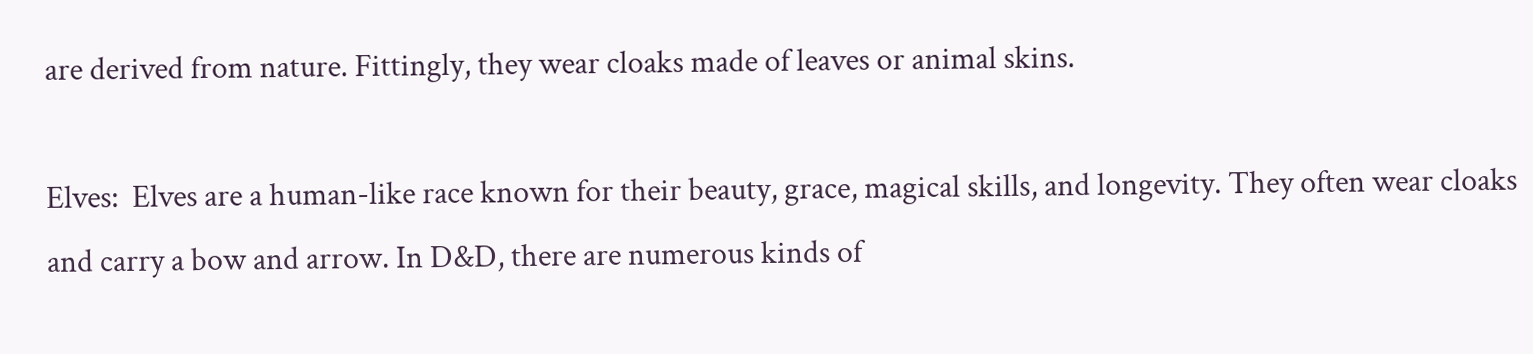are derived from nature. Fittingly, they wear cloaks made of leaves or animal skins.

Elves:  Elves are a human-like race known for their beauty, grace, magical skills, and longevity. They often wear cloaks and carry a bow and arrow. In D&D, there are numerous kinds of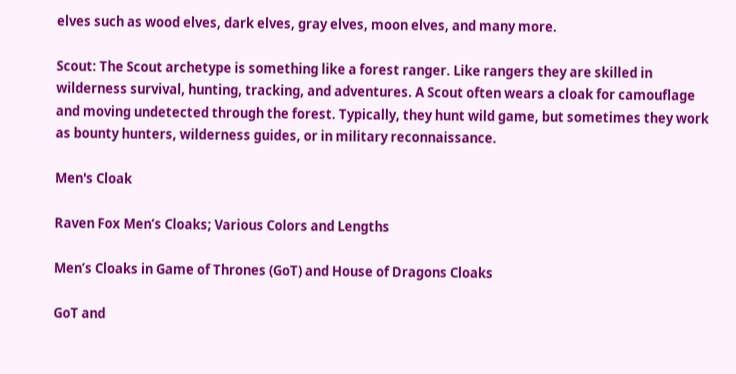elves such as wood elves, dark elves, gray elves, moon elves, and many more.

Scout: The Scout archetype is something like a forest ranger. Like rangers they are skilled in wilderness survival, hunting, tracking, and adventures. A Scout often wears a cloak for camouflage and moving undetected through the forest. Typically, they hunt wild game, but sometimes they work as bounty hunters, wilderness guides, or in military reconnaissance.

Men's Cloak

Raven Fox Men’s Cloaks; Various Colors and Lengths

Men’s Cloaks in Game of Thrones (GoT) and House of Dragons Cloaks

GoT and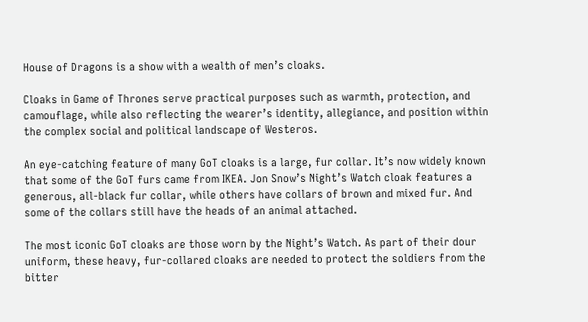House of Dragons is a show with a wealth of men’s cloaks.

Cloaks in Game of Thrones serve practical purposes such as warmth, protection, and camouflage, while also reflecting the wearer’s identity, allegiance, and position within the complex social and political landscape of Westeros.

An eye-catching feature of many GoT cloaks is a large, fur collar. It’s now widely known that some of the GoT furs came from IKEA. Jon Snow’s Night’s Watch cloak features a generous, all-black fur collar, while others have collars of brown and mixed fur. And some of the collars still have the heads of an animal attached.

The most iconic GoT cloaks are those worn by the Night’s Watch. As part of their dour uniform, these heavy, fur-collared cloaks are needed to protect the soldiers from the bitter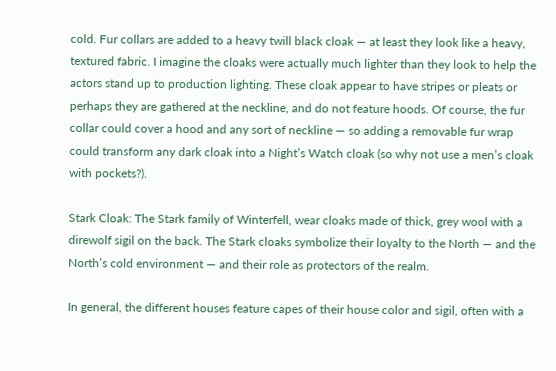cold. Fur collars are added to a heavy twill black cloak — at least they look like a heavy, textured fabric. I imagine the cloaks were actually much lighter than they look to help the actors stand up to production lighting. These cloak appear to have stripes or pleats or perhaps they are gathered at the neckline, and do not feature hoods. Of course, the fur collar could cover a hood and any sort of neckline — so adding a removable fur wrap could transform any dark cloak into a Night’s Watch cloak (so why not use a men’s cloak with pockets?).

Stark Cloak: The Stark family of Winterfell, wear cloaks made of thick, grey wool with a direwolf sigil on the back. The Stark cloaks symbolize their loyalty to the North — and the North’s cold environment — and their role as protectors of the realm.

In general, the different houses feature capes of their house color and sigil, often with a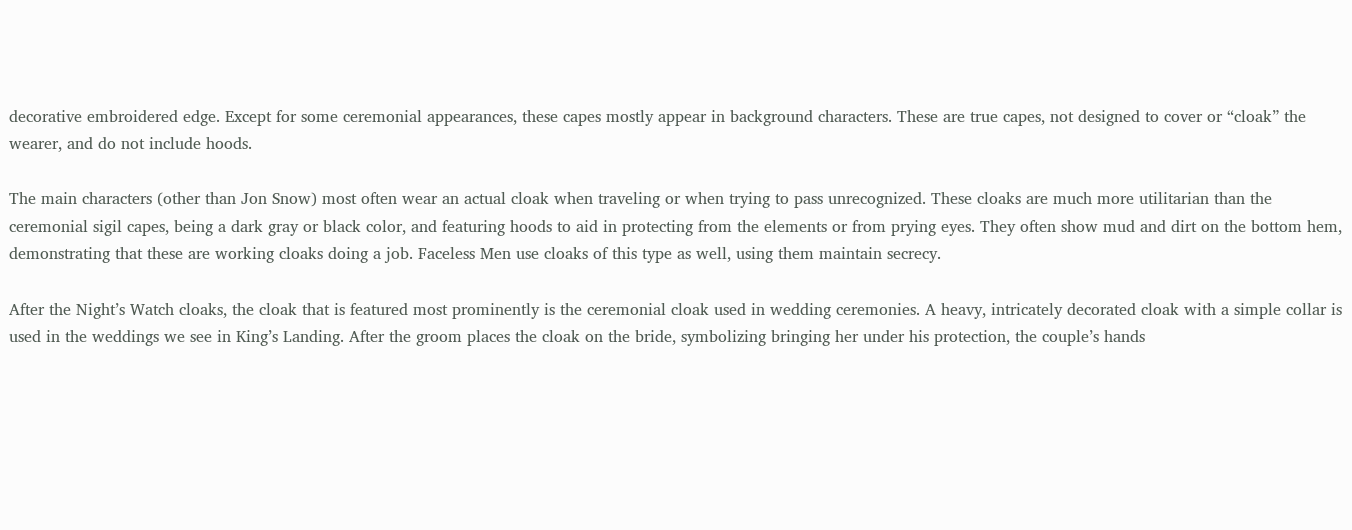decorative embroidered edge. Except for some ceremonial appearances, these capes mostly appear in background characters. These are true capes, not designed to cover or “cloak” the wearer, and do not include hoods.

The main characters (other than Jon Snow) most often wear an actual cloak when traveling or when trying to pass unrecognized. These cloaks are much more utilitarian than the ceremonial sigil capes, being a dark gray or black color, and featuring hoods to aid in protecting from the elements or from prying eyes. They often show mud and dirt on the bottom hem, demonstrating that these are working cloaks doing a job. Faceless Men use cloaks of this type as well, using them maintain secrecy.

After the Night’s Watch cloaks, the cloak that is featured most prominently is the ceremonial cloak used in wedding ceremonies. A heavy, intricately decorated cloak with a simple collar is used in the weddings we see in King’s Landing. After the groom places the cloak on the bride, symbolizing bringing her under his protection, the couple’s hands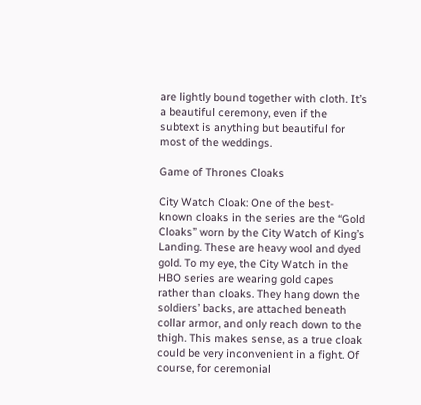are lightly bound together with cloth. It’s a beautiful ceremony, even if the subtext is anything but beautiful for most of the weddings.

Game of Thrones Cloaks

City Watch Cloak: One of the best-known cloaks in the series are the “Gold Cloaks” worn by the City Watch of King’s Landing. These are heavy wool and dyed gold. To my eye, the City Watch in the HBO series are wearing gold capes rather than cloaks. They hang down the soldiers’ backs, are attached beneath collar armor, and only reach down to the thigh. This makes sense, as a true cloak could be very inconvenient in a fight. Of course, for ceremonial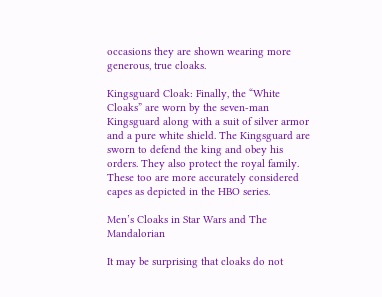occasions they are shown wearing more generous, true cloaks.

Kingsguard Cloak: Finally, the “White Cloaks” are worn by the seven-man Kingsguard along with a suit of silver armor and a pure white shield. The Kingsguard are sworn to defend the king and obey his orders. They also protect the royal family. These too are more accurately considered capes as depicted in the HBO series.

Men’s Cloaks in Star Wars and The Mandalorian

It may be surprising that cloaks do not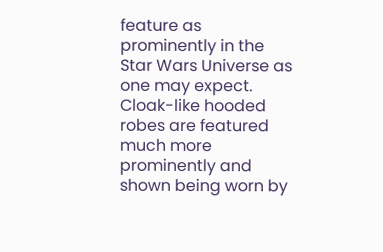feature as prominently in the Star Wars Universe as one may expect. Cloak-like hooded robes are featured much more prominently and shown being worn by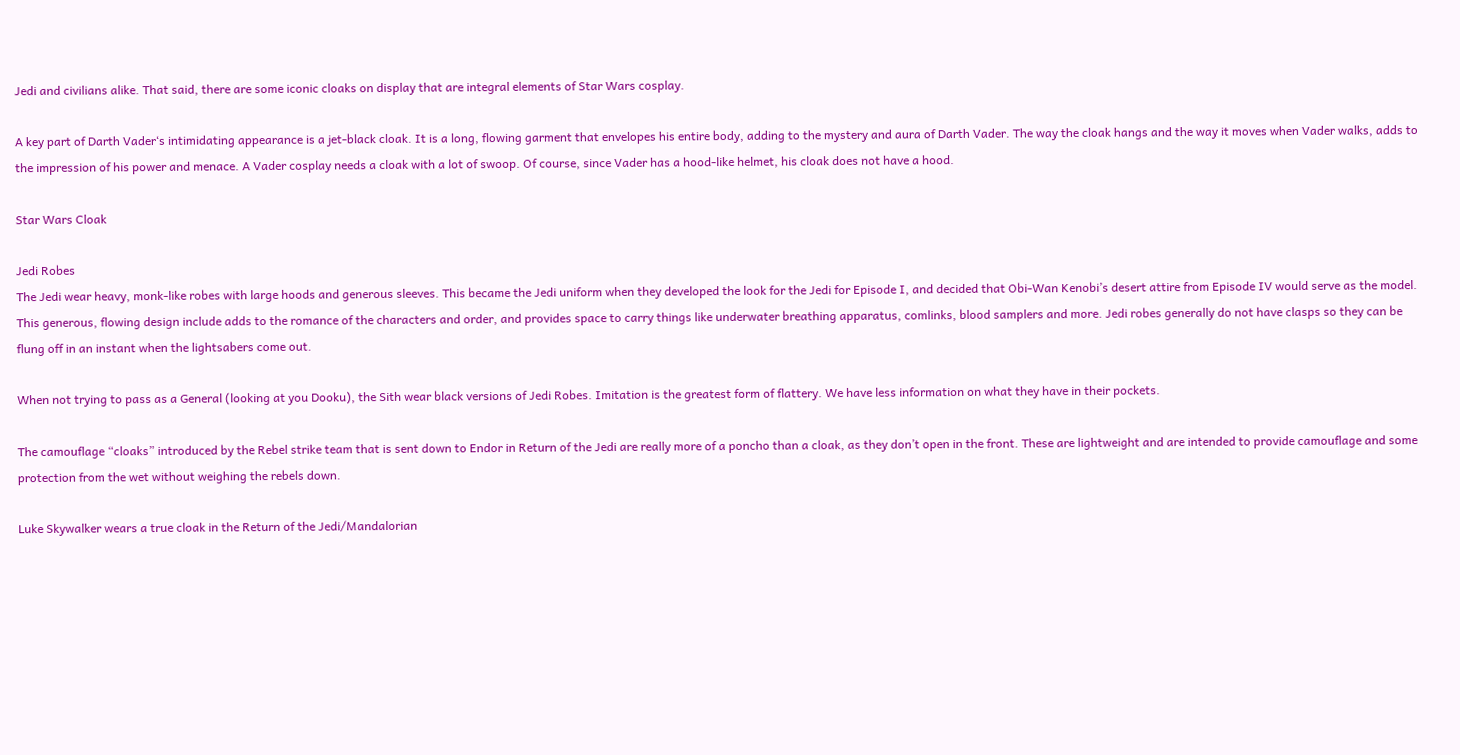Jedi and civilians alike. That said, there are some iconic cloaks on display that are integral elements of Star Wars cosplay.

A key part of Darth Vader‘s intimidating appearance is a jet-black cloak. It is a long, flowing garment that envelopes his entire body, adding to the mystery and aura of Darth Vader. The way the cloak hangs and the way it moves when Vader walks, adds to the impression of his power and menace. A Vader cosplay needs a cloak with a lot of swoop. Of course, since Vader has a hood-like helmet, his cloak does not have a hood.

Star Wars Cloak

Jedi Robes
The Jedi wear heavy, monk-like robes with large hoods and generous sleeves. This became the Jedi uniform when they developed the look for the Jedi for Episode I, and decided that Obi-Wan Kenobi’s desert attire from Episode IV would serve as the model. This generous, flowing design include adds to the romance of the characters and order, and provides space to carry things like underwater breathing apparatus, comlinks, blood samplers and more. Jedi robes generally do not have clasps so they can be flung off in an instant when the lightsabers come out.

When not trying to pass as a General (looking at you Dooku), the Sith wear black versions of Jedi Robes. Imitation is the greatest form of flattery. We have less information on what they have in their pockets.

The camouflage “cloaks” introduced by the Rebel strike team that is sent down to Endor in Return of the Jedi are really more of a poncho than a cloak, as they don’t open in the front. These are lightweight and are intended to provide camouflage and some protection from the wet without weighing the rebels down.

Luke Skywalker wears a true cloak in the Return of the Jedi/Mandalorian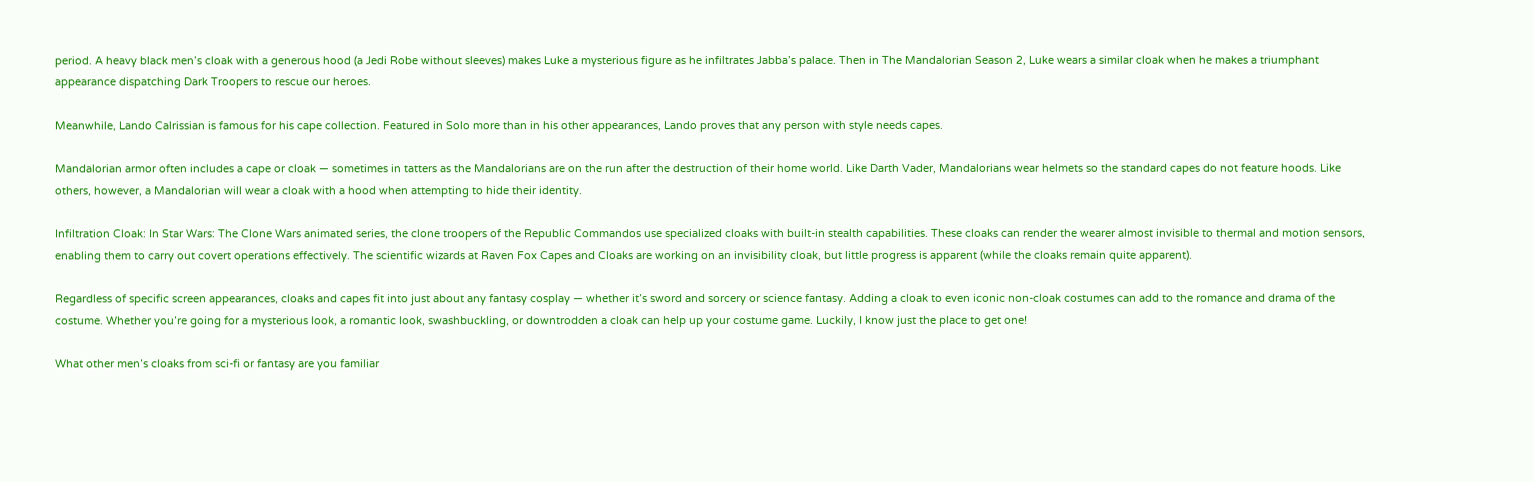period. A heavy black men’s cloak with a generous hood (a Jedi Robe without sleeves) makes Luke a mysterious figure as he infiltrates Jabba’s palace. Then in The Mandalorian Season 2, Luke wears a similar cloak when he makes a triumphant appearance dispatching Dark Troopers to rescue our heroes.

Meanwhile, Lando Calrissian is famous for his cape collection. Featured in Solo more than in his other appearances, Lando proves that any person with style needs capes.

Mandalorian armor often includes a cape or cloak — sometimes in tatters as the Mandalorians are on the run after the destruction of their home world. Like Darth Vader, Mandalorians wear helmets so the standard capes do not feature hoods. Like others, however, a Mandalorian will wear a cloak with a hood when attempting to hide their identity.

Infiltration Cloak: In Star Wars: The Clone Wars animated series, the clone troopers of the Republic Commandos use specialized cloaks with built-in stealth capabilities. These cloaks can render the wearer almost invisible to thermal and motion sensors, enabling them to carry out covert operations effectively. The scientific wizards at Raven Fox Capes and Cloaks are working on an invisibility cloak, but little progress is apparent (while the cloaks remain quite apparent).

Regardless of specific screen appearances, cloaks and capes fit into just about any fantasy cosplay — whether it’s sword and sorcery or science fantasy. Adding a cloak to even iconic non-cloak costumes can add to the romance and drama of the costume. Whether you’re going for a mysterious look, a romantic look, swashbuckling, or downtrodden a cloak can help up your costume game. Luckily, I know just the place to get one!

What other men’s cloaks from sci-fi or fantasy are you familiar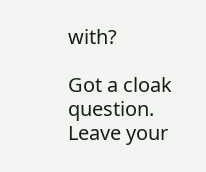with?

Got a cloak question. Leave your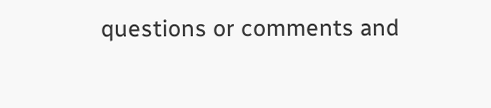questions or comments and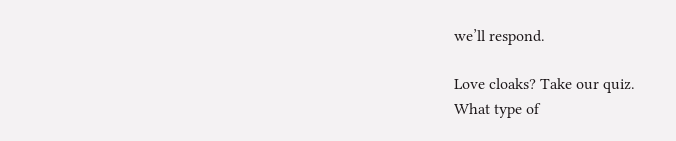we’ll respond.

Love cloaks? Take our quiz.
What type of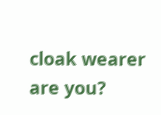cloak wearer are you?